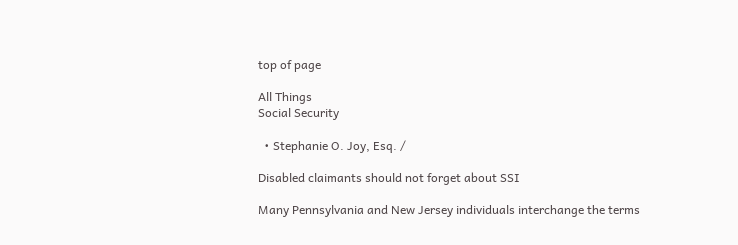top of page

All Things
Social Security

  • Stephanie O. Joy, Esq. /

Disabled claimants should not forget about SSI

Many Pennsylvania and New Jersey individuals interchange the terms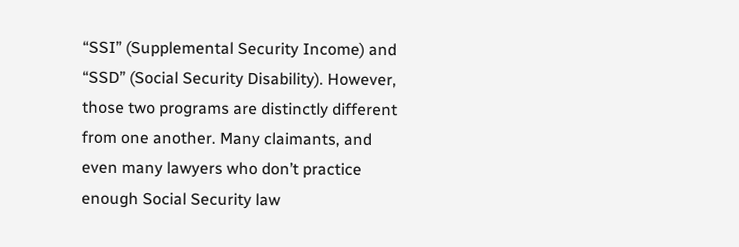“SSI” (Supplemental Security Income) and “SSD” (Social Security Disability). However, those two programs are distinctly different from one another. Many claimants, and even many lawyers who don’t practice enough Social Security law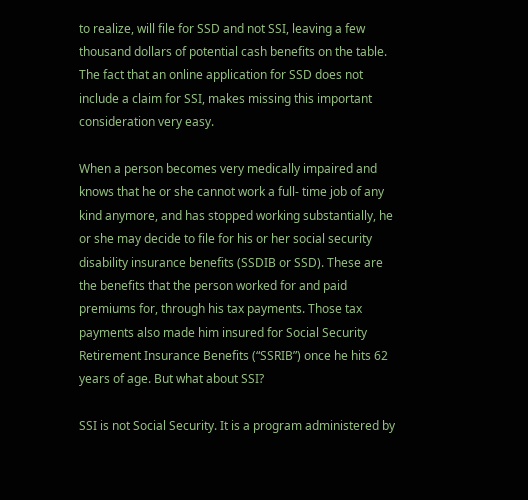to realize, will file for SSD and not SSI, leaving a few thousand dollars of potential cash benefits on the table. The fact that an online application for SSD does not include a claim for SSI, makes missing this important consideration very easy.

When a person becomes very medically impaired and knows that he or she cannot work a full- time job of any kind anymore, and has stopped working substantially, he or she may decide to file for his or her social security disability insurance benefits (SSDIB or SSD). These are the benefits that the person worked for and paid premiums for, through his tax payments. Those tax payments also made him insured for Social Security Retirement Insurance Benefits (“SSRIB”) once he hits 62 years of age. But what about SSI?

SSI is not Social Security. It is a program administered by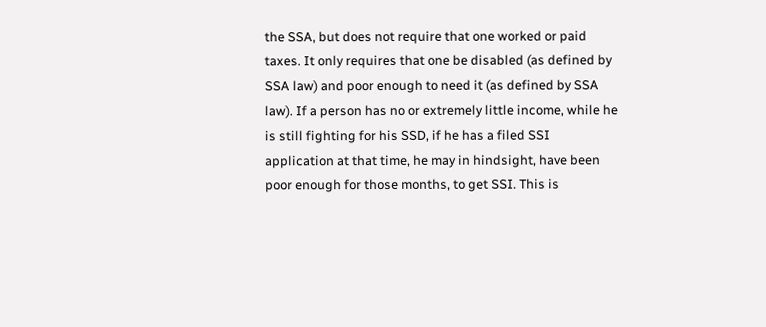the SSA, but does not require that one worked or paid taxes. It only requires that one be disabled (as defined by SSA law) and poor enough to need it (as defined by SSA law). If a person has no or extremely little income, while he is still fighting for his SSD, if he has a filed SSI application at that time, he may in hindsight, have been poor enough for those months, to get SSI. This is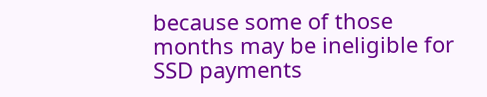because some of those months may be ineligible for SSD payments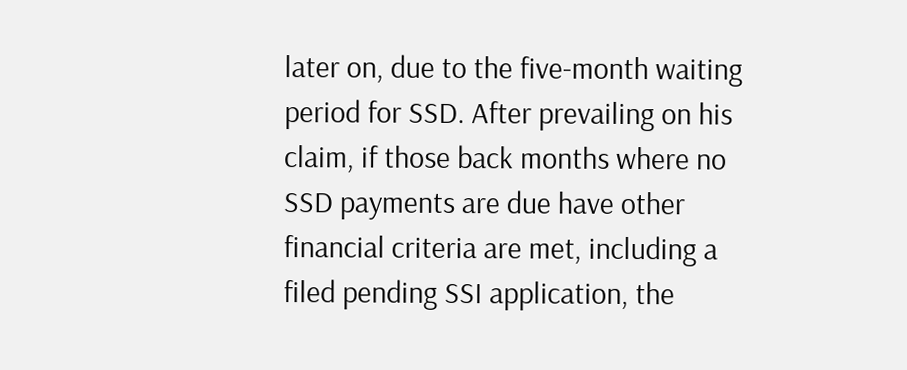later on, due to the five-month waiting period for SSD. After prevailing on his claim, if those back months where no SSD payments are due have other financial criteria are met, including a filed pending SSI application, the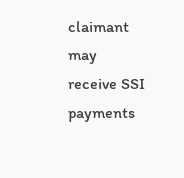claimant may receive SSI payments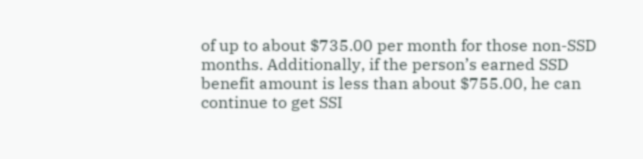of up to about $735.00 per month for those non-SSD months. Additionally, if the person’s earned SSD benefit amount is less than about $755.00, he can continue to get SSI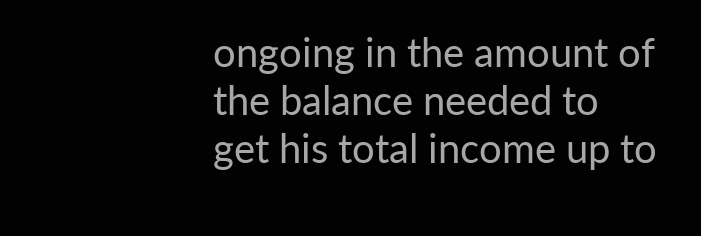ongoing in the amount of the balance needed to get his total income up to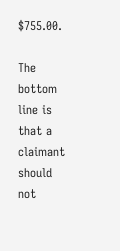$755.00.

The bottom line is that a claimant should not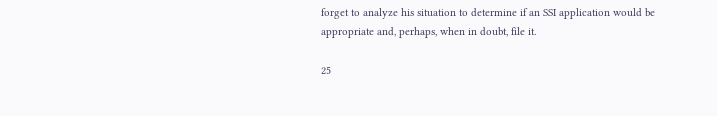forget to analyze his situation to determine if an SSI application would be appropriate and, perhaps, when in doubt, file it.

25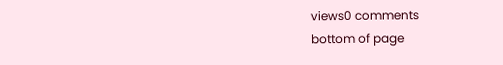views0 comments
bottom of page